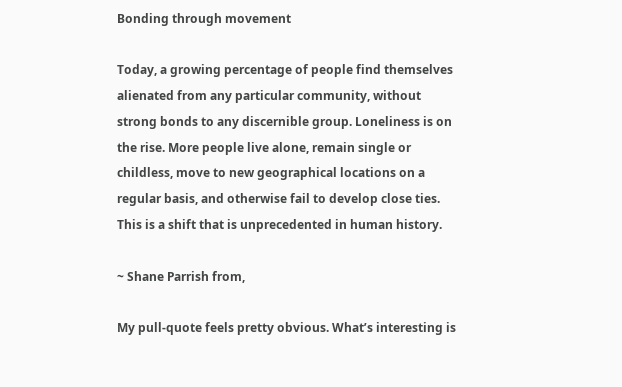Bonding through movement

Today, a growing percentage of people find themselves alienated from any particular community, without strong bonds to any discernible group. Loneliness is on the rise. More people live alone, remain single or childless, move to new geographical locations on a regular basis, and otherwise fail to develop close ties. This is a shift that is unprecedented in human history.

~ Shane Parrish from,

My pull-quote feels pretty obvious. What’s interesting is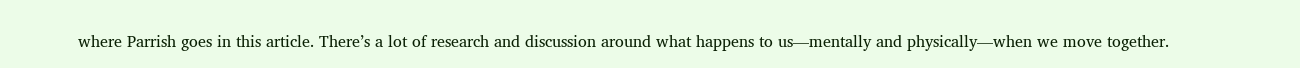where Parrish goes in this article. There’s a lot of research and discussion around what happens to us—mentally and physically—when we move together.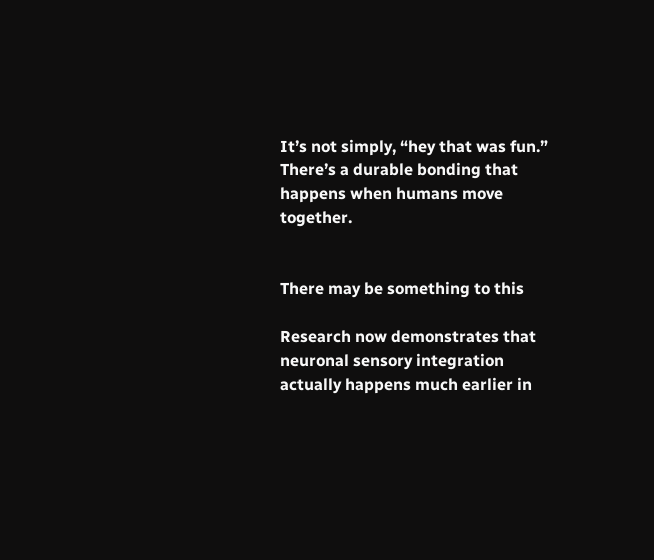It’s not simply, “hey that was fun.” There’s a durable bonding that happens when humans move together.


There may be something to this

Research now demonstrates that neuronal sensory integration actually happens much earlier in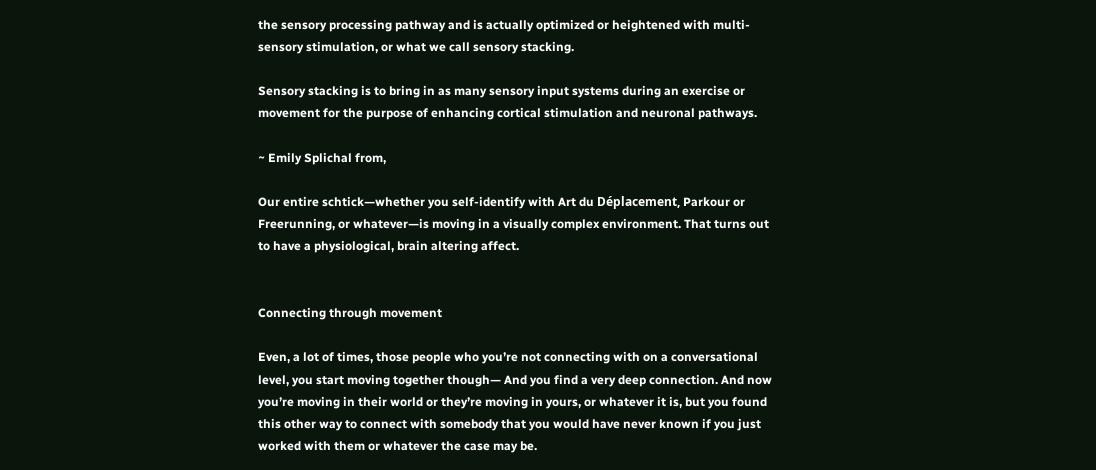the sensory processing pathway and is actually optimized or heightened with multi-sensory stimulation, or what we call sensory stacking.

Sensory stacking is to bring in as many sensory input systems during an exercise or movement for the purpose of enhancing cortical stimulation and neuronal pathways.

~ Emily Splichal from,

Our entire schtick—whether you self-identify with Art du Déplacement, Parkour or Freerunning, or whatever—is moving in a visually complex environment. That turns out to have a physiological, brain altering affect.


Connecting through movement

Even, a lot of times, those people who you’re not connecting with on a conversational level, you start moving together though— And you find a very deep connection. And now you’re moving in their world or they’re moving in yours, or whatever it is, but you found this other way to connect with somebody that you would have never known if you just worked with them or whatever the case may be.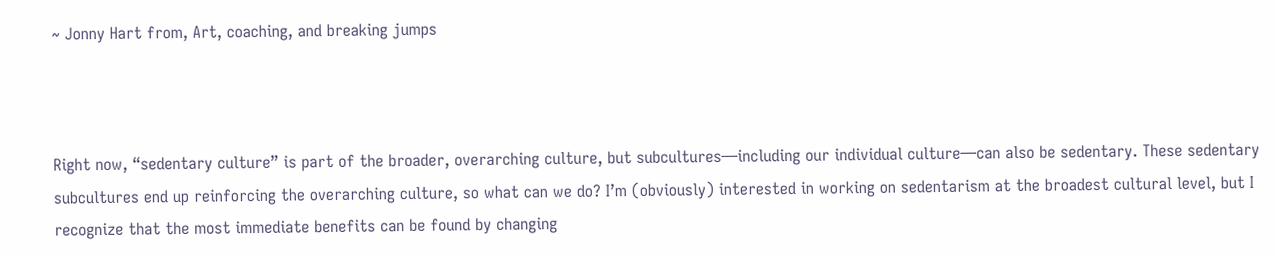~ Jonny Hart from, Art, coaching, and breaking jumps



Right now, “sedentary culture” is part of the broader, overarching culture, but subcultures—including our individual culture—can also be sedentary. These sedentary subcultures end up reinforcing the overarching culture, so what can we do? I’m (obviously) interested in working on sedentarism at the broadest cultural level, but I recognize that the most immediate benefits can be found by changing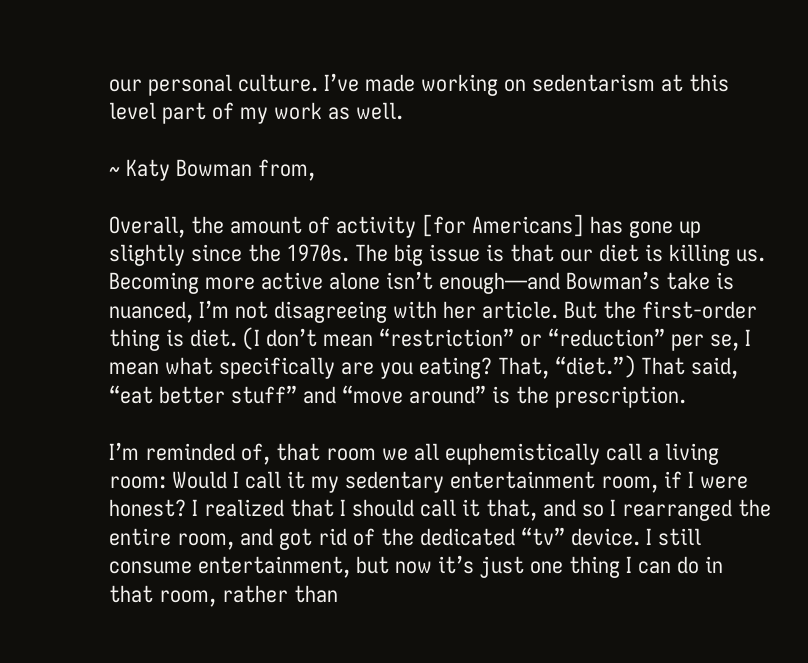our personal culture. I’ve made working on sedentarism at this level part of my work as well.

~ Katy Bowman from,

Overall, the amount of activity [for Americans] has gone up slightly since the 1970s. The big issue is that our diet is killing us. Becoming more active alone isn’t enough—and Bowman’s take is nuanced, I’m not disagreeing with her article. But the first-order thing is diet. (I don’t mean “restriction” or “reduction” per se, I mean what specifically are you eating? That, “diet.”) That said, “eat better stuff” and “move around” is the prescription.

I’m reminded of, that room we all euphemistically call a living room: Would I call it my sedentary entertainment room, if I were honest? I realized that I should call it that, and so I rearranged the entire room, and got rid of the dedicated “tv” device. I still consume entertainment, but now it’s just one thing I can do in that room, rather than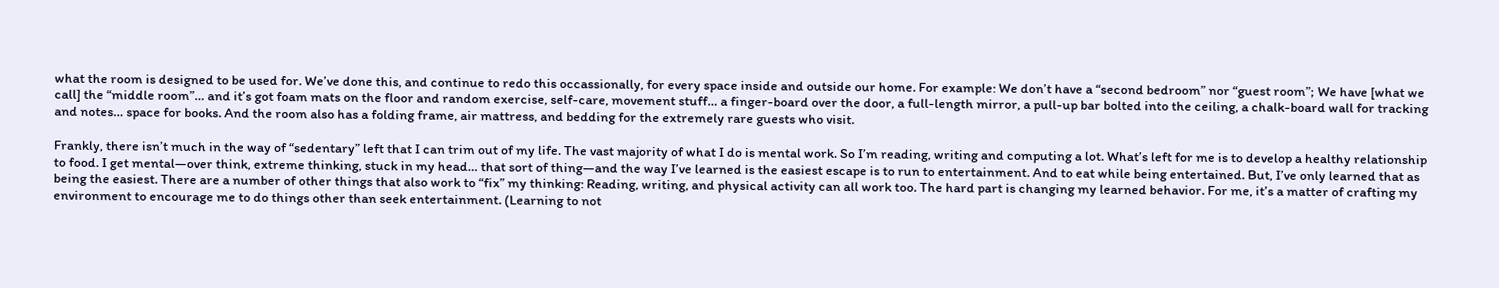what the room is designed to be used for. We’ve done this, and continue to redo this occassionally, for every space inside and outside our home. For example: We don’t have a “second bedroom” nor “guest room”; We have [what we call] the “middle room”… and it’s got foam mats on the floor and random exercise, self-care, movement stuff… a finger-board over the door, a full-length mirror, a pull-up bar bolted into the ceiling, a chalk-board wall for tracking and notes… space for books. And the room also has a folding frame, air mattress, and bedding for the extremely rare guests who visit.

Frankly, there isn’t much in the way of “sedentary” left that I can trim out of my life. The vast majority of what I do is mental work. So I’m reading, writing and computing a lot. What’s left for me is to develop a healthy relationship to food. I get mental—over think, extreme thinking, stuck in my head… that sort of thing—and the way I’ve learned is the easiest escape is to run to entertainment. And to eat while being entertained. But, I’ve only learned that as being the easiest. There are a number of other things that also work to “fix” my thinking: Reading, writing, and physical activity can all work too. The hard part is changing my learned behavior. For me, it’s a matter of crafting my environment to encourage me to do things other than seek entertainment. (Learning to not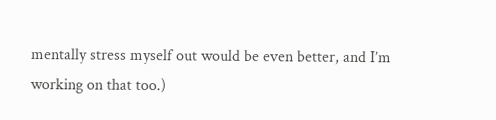mentally stress myself out would be even better, and I’m working on that too.)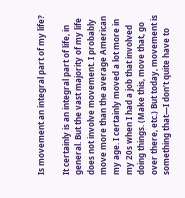Is movement an integral part of my life?

It certainly is an integral part of life, in general. But the vast majority of my life does not involve movement. I probably move more than the average American my age. I certainly moved a lot more in my 20s when I had a job that involved doing things. (Make this, move that, go over there, etc.) But today, movement is something that—I don’t quite have to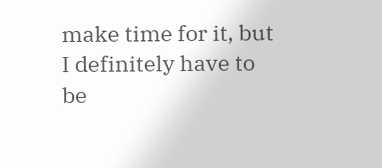make time for it, but I definitely have to be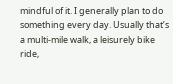mindful of it. I generally plan to do something every day. Usually that’s a multi-mile walk, a leisurely bike ride,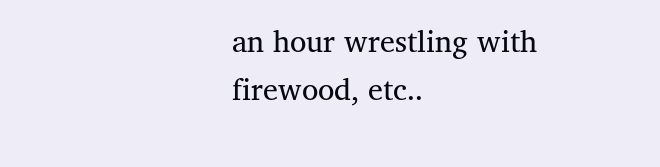an hour wrestling with firewood, etc..